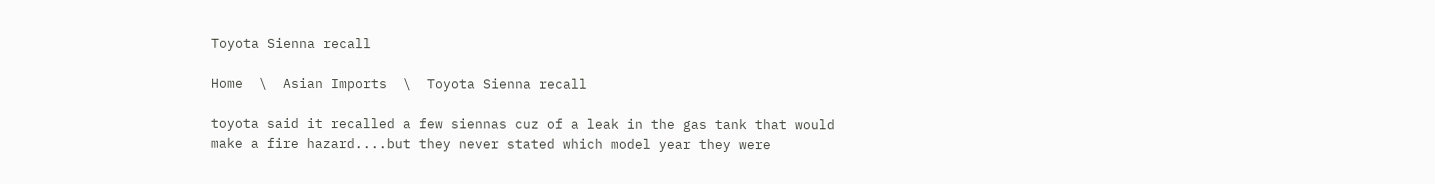Toyota Sienna recall

Home  \  Asian Imports  \  Toyota Sienna recall

toyota said it recalled a few siennas cuz of a leak in the gas tank that would make a fire hazard....but they never stated which model year they were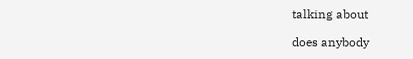talking about

does anybody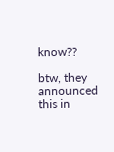know??

btw, they announced this in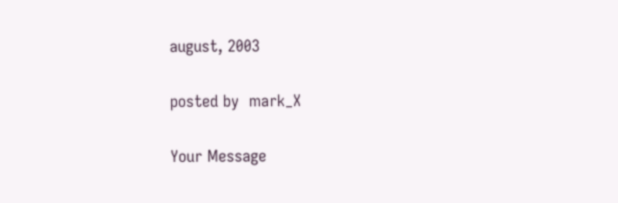august, 2003

posted by  mark_X

Your Message